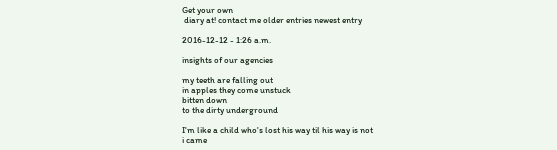Get your own
 diary at! contact me older entries newest entry

2016-12-12 - 1:26 a.m.

insights of our agencies

my teeth are falling out
in apples they come unstuck
bitten down
to the dirty underground

I'm like a child who's lost his way til his way is not
i came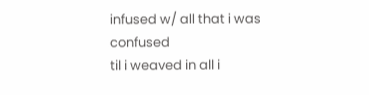infused w/ all that i was confused
til i weaved in all i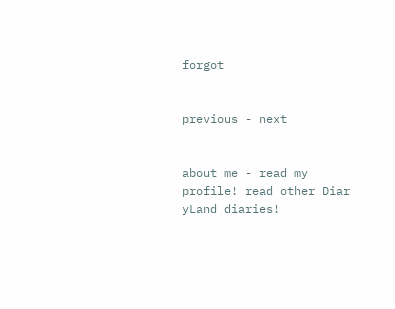forgot


previous - next


about me - read my profile! read other Diar
yLand diaries!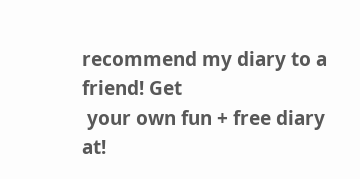recommend my diary to a friend! Get
 your own fun + free diary at!